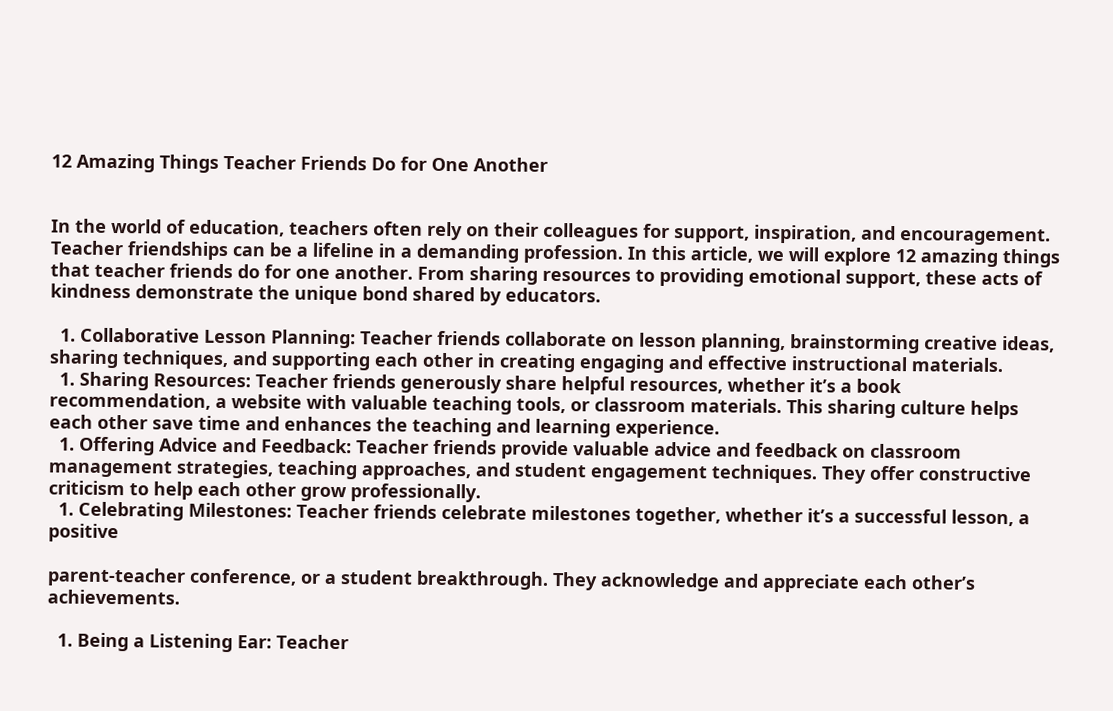12 Amazing Things Teacher Friends Do for One Another


In the world of education, teachers often rely on their colleagues for support, inspiration, and encouragement. Teacher friendships can be a lifeline in a demanding profession. In this article, we will explore 12 amazing things that teacher friends do for one another. From sharing resources to providing emotional support, these acts of kindness demonstrate the unique bond shared by educators.

  1. Collaborative Lesson Planning: Teacher friends collaborate on lesson planning, brainstorming creative ideas, sharing techniques, and supporting each other in creating engaging and effective instructional materials.
  1. Sharing Resources: Teacher friends generously share helpful resources, whether it’s a book recommendation, a website with valuable teaching tools, or classroom materials. This sharing culture helps each other save time and enhances the teaching and learning experience.
  1. Offering Advice and Feedback: Teacher friends provide valuable advice and feedback on classroom management strategies, teaching approaches, and student engagement techniques. They offer constructive criticism to help each other grow professionally.
  1. Celebrating Milestones: Teacher friends celebrate milestones together, whether it’s a successful lesson, a positive

parent-teacher conference, or a student breakthrough. They acknowledge and appreciate each other’s achievements.

  1. Being a Listening Ear: Teacher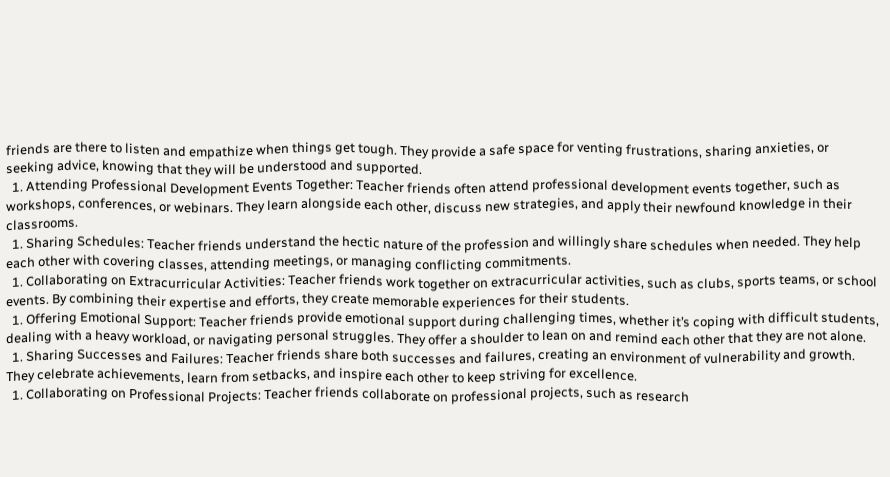friends are there to listen and empathize when things get tough. They provide a safe space for venting frustrations, sharing anxieties, or seeking advice, knowing that they will be understood and supported.
  1. Attending Professional Development Events Together: Teacher friends often attend professional development events together, such as workshops, conferences, or webinars. They learn alongside each other, discuss new strategies, and apply their newfound knowledge in their classrooms.
  1. Sharing Schedules: Teacher friends understand the hectic nature of the profession and willingly share schedules when needed. They help each other with covering classes, attending meetings, or managing conflicting commitments.
  1. Collaborating on Extracurricular Activities: Teacher friends work together on extracurricular activities, such as clubs, sports teams, or school events. By combining their expertise and efforts, they create memorable experiences for their students.
  1. Offering Emotional Support: Teacher friends provide emotional support during challenging times, whether it’s coping with difficult students, dealing with a heavy workload, or navigating personal struggles. They offer a shoulder to lean on and remind each other that they are not alone.
  1. Sharing Successes and Failures: Teacher friends share both successes and failures, creating an environment of vulnerability and growth. They celebrate achievements, learn from setbacks, and inspire each other to keep striving for excellence.
  1. Collaborating on Professional Projects: Teacher friends collaborate on professional projects, such as research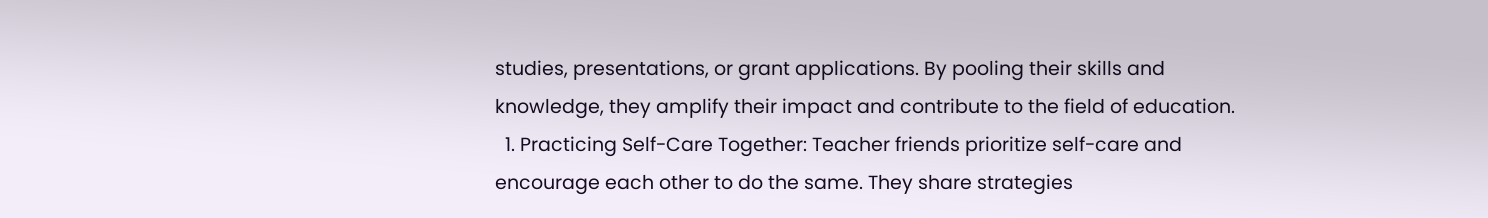studies, presentations, or grant applications. By pooling their skills and knowledge, they amplify their impact and contribute to the field of education.
  1. Practicing Self-Care Together: Teacher friends prioritize self-care and encourage each other to do the same. They share strategies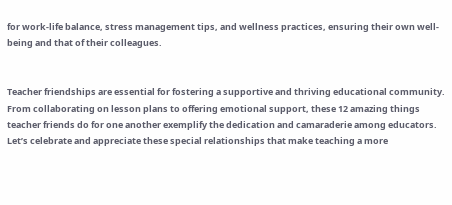for work-life balance, stress management tips, and wellness practices, ensuring their own well-being and that of their colleagues.


Teacher friendships are essential for fostering a supportive and thriving educational community. From collaborating on lesson plans to offering emotional support, these 12 amazing things teacher friends do for one another exemplify the dedication and camaraderie among educators. Let’s celebrate and appreciate these special relationships that make teaching a more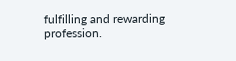fulfilling and rewarding profession.